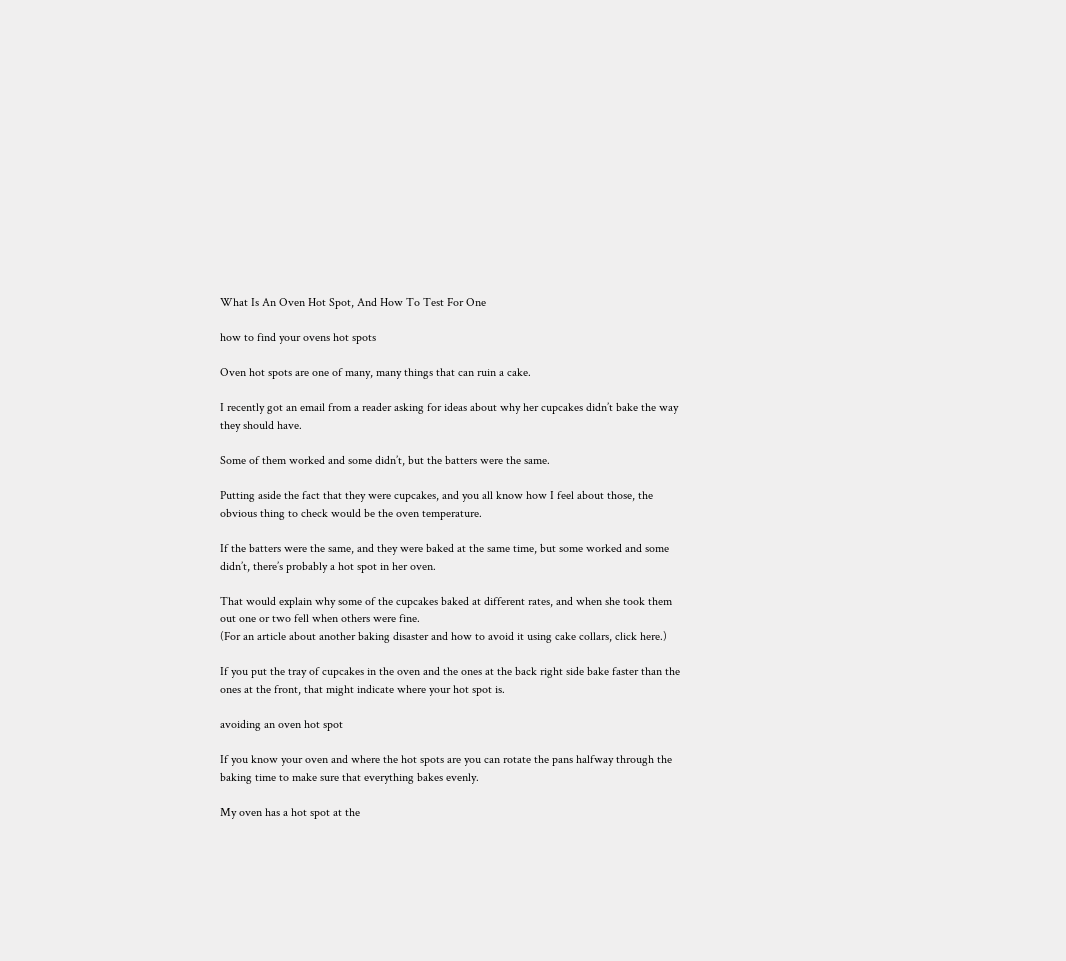What Is An Oven Hot Spot, And How To Test For One

how to find your ovens hot spots

Oven hot spots are one of many, many things that can ruin a cake.

I recently got an email from a reader asking for ideas about why her cupcakes didn’t bake the way they should have.

Some of them worked and some didn’t, but the batters were the same.

Putting aside the fact that they were cupcakes, and you all know how I feel about those, the obvious thing to check would be the oven temperature.

If the batters were the same, and they were baked at the same time, but some worked and some didn’t, there’s probably a hot spot in her oven.

That would explain why some of the cupcakes baked at different rates, and when she took them out one or two fell when others were fine.
(For an article about another baking disaster and how to avoid it using cake collars, click here.)

If you put the tray of cupcakes in the oven and the ones at the back right side bake faster than the ones at the front, that might indicate where your hot spot is.

avoiding an oven hot spot

If you know your oven and where the hot spots are you can rotate the pans halfway through the baking time to make sure that everything bakes evenly.

My oven has a hot spot at the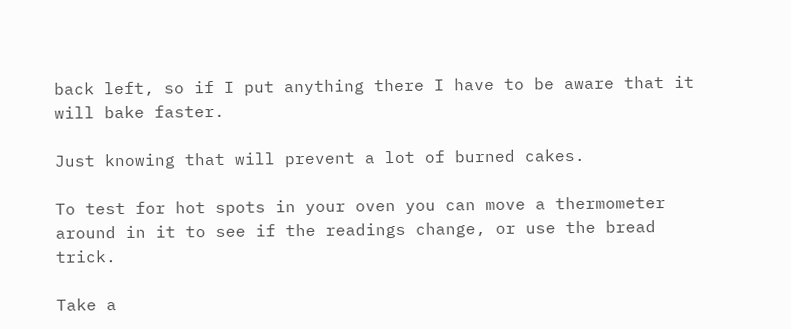back left, so if I put anything there I have to be aware that it will bake faster.

Just knowing that will prevent a lot of burned cakes.

To test for hot spots in your oven you can move a thermometer around in it to see if the readings change, or use the bread trick.

Take a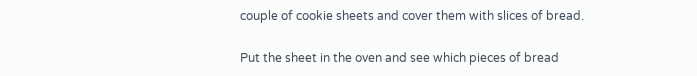couple of cookie sheets and cover them with slices of bread.

Put the sheet in the oven and see which pieces of bread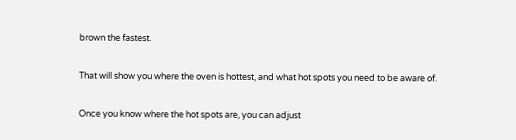brown the fastest.

That will show you where the oven is hottest, and what hot spots you need to be aware of.

Once you know where the hot spots are, you can adjust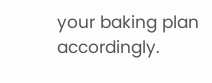your baking plan accordingly.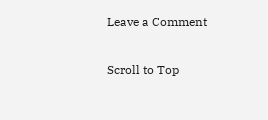Leave a Comment

Scroll to Top